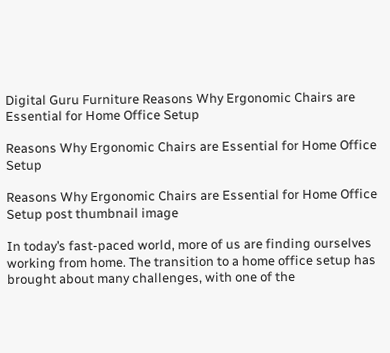Digital Guru Furniture Reasons Why Ergonomic Chairs are Essential for Home Office Setup

Reasons Why Ergonomic Chairs are Essential for Home Office Setup

Reasons Why Ergonomic Chairs are Essential for Home Office Setup post thumbnail image

In today’s fast-paced world, more of us are finding ourselves working from home. The transition to a home office setup has brought about many challenges, with one of the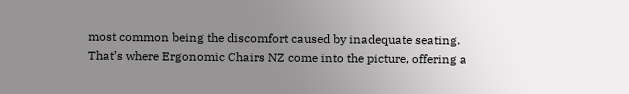most common being the discomfort caused by inadequate seating. That’s where Ergonomic Chairs NZ come into the picture, offering a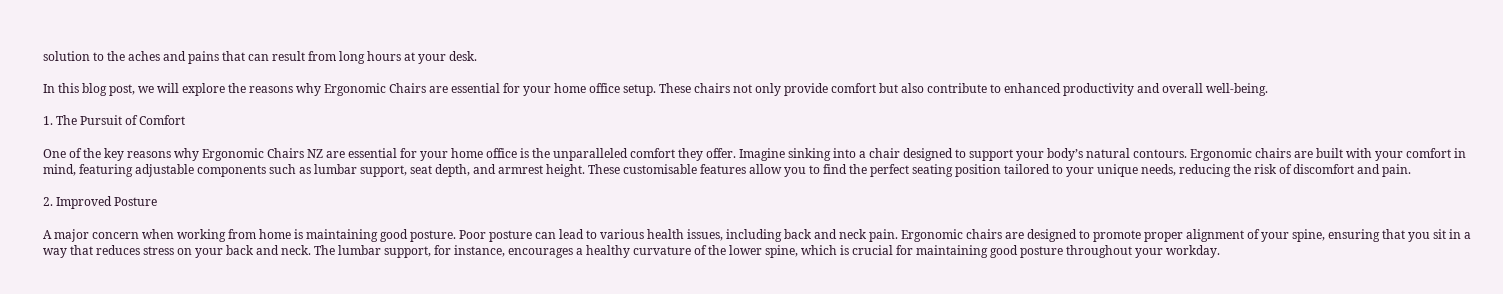solution to the aches and pains that can result from long hours at your desk.

In this blog post, we will explore the reasons why Ergonomic Chairs are essential for your home office setup. These chairs not only provide comfort but also contribute to enhanced productivity and overall well-being.

1. The Pursuit of Comfort

One of the key reasons why Ergonomic Chairs NZ are essential for your home office is the unparalleled comfort they offer. Imagine sinking into a chair designed to support your body’s natural contours. Ergonomic chairs are built with your comfort in mind, featuring adjustable components such as lumbar support, seat depth, and armrest height. These customisable features allow you to find the perfect seating position tailored to your unique needs, reducing the risk of discomfort and pain.

2. Improved Posture

A major concern when working from home is maintaining good posture. Poor posture can lead to various health issues, including back and neck pain. Ergonomic chairs are designed to promote proper alignment of your spine, ensuring that you sit in a way that reduces stress on your back and neck. The lumbar support, for instance, encourages a healthy curvature of the lower spine, which is crucial for maintaining good posture throughout your workday.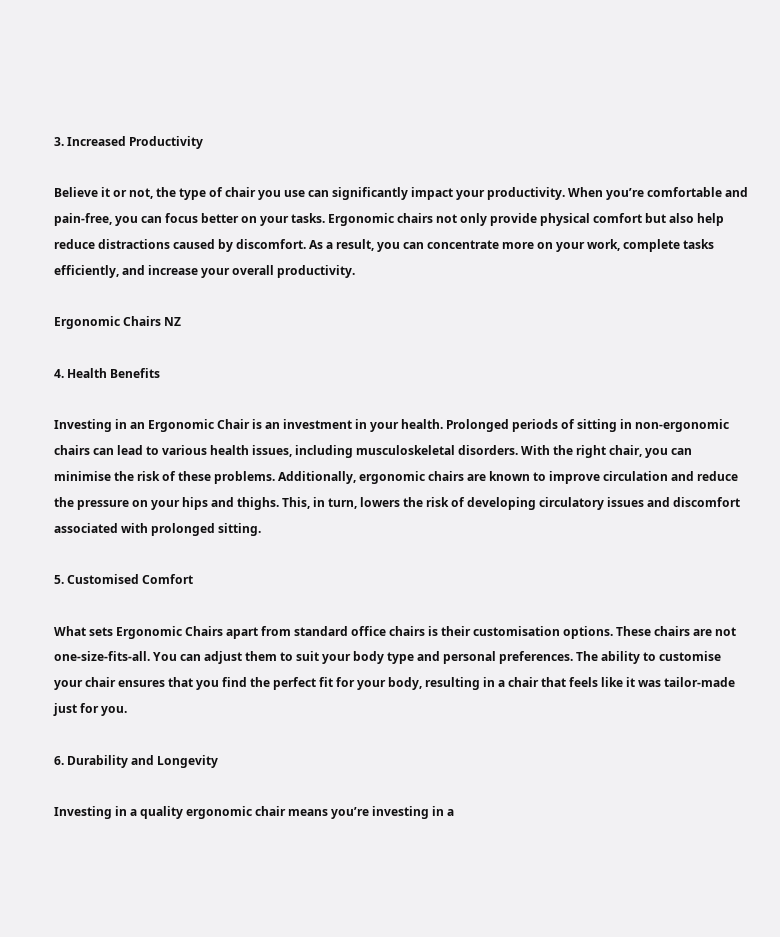3. Increased Productivity

Believe it or not, the type of chair you use can significantly impact your productivity. When you’re comfortable and pain-free, you can focus better on your tasks. Ergonomic chairs not only provide physical comfort but also help reduce distractions caused by discomfort. As a result, you can concentrate more on your work, complete tasks efficiently, and increase your overall productivity.

Ergonomic Chairs NZ

4. Health Benefits

Investing in an Ergonomic Chair is an investment in your health. Prolonged periods of sitting in non-ergonomic chairs can lead to various health issues, including musculoskeletal disorders. With the right chair, you can minimise the risk of these problems. Additionally, ergonomic chairs are known to improve circulation and reduce the pressure on your hips and thighs. This, in turn, lowers the risk of developing circulatory issues and discomfort associated with prolonged sitting.

5. Customised Comfort

What sets Ergonomic Chairs apart from standard office chairs is their customisation options. These chairs are not one-size-fits-all. You can adjust them to suit your body type and personal preferences. The ability to customise your chair ensures that you find the perfect fit for your body, resulting in a chair that feels like it was tailor-made just for you.

6. Durability and Longevity

Investing in a quality ergonomic chair means you’re investing in a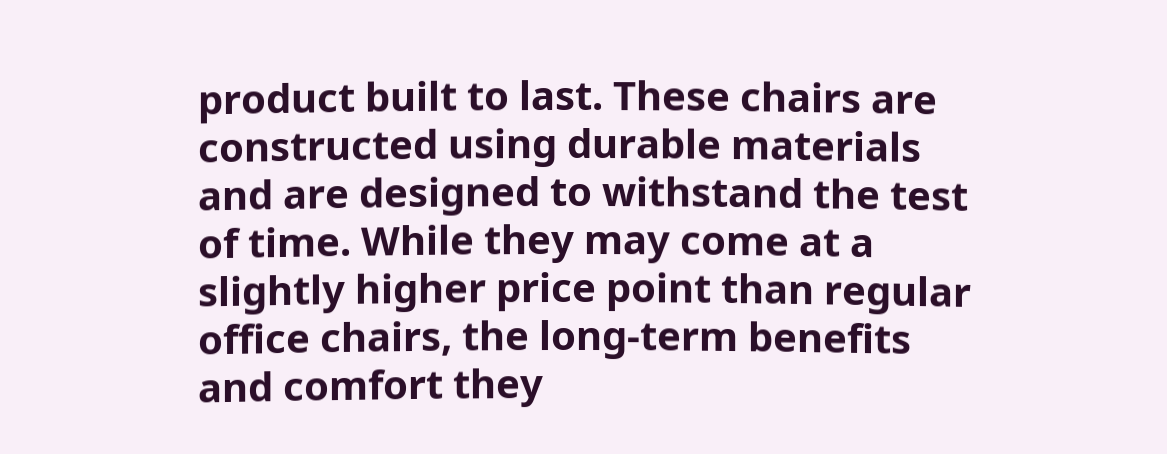product built to last. These chairs are constructed using durable materials and are designed to withstand the test of time. While they may come at a slightly higher price point than regular office chairs, the long-term benefits and comfort they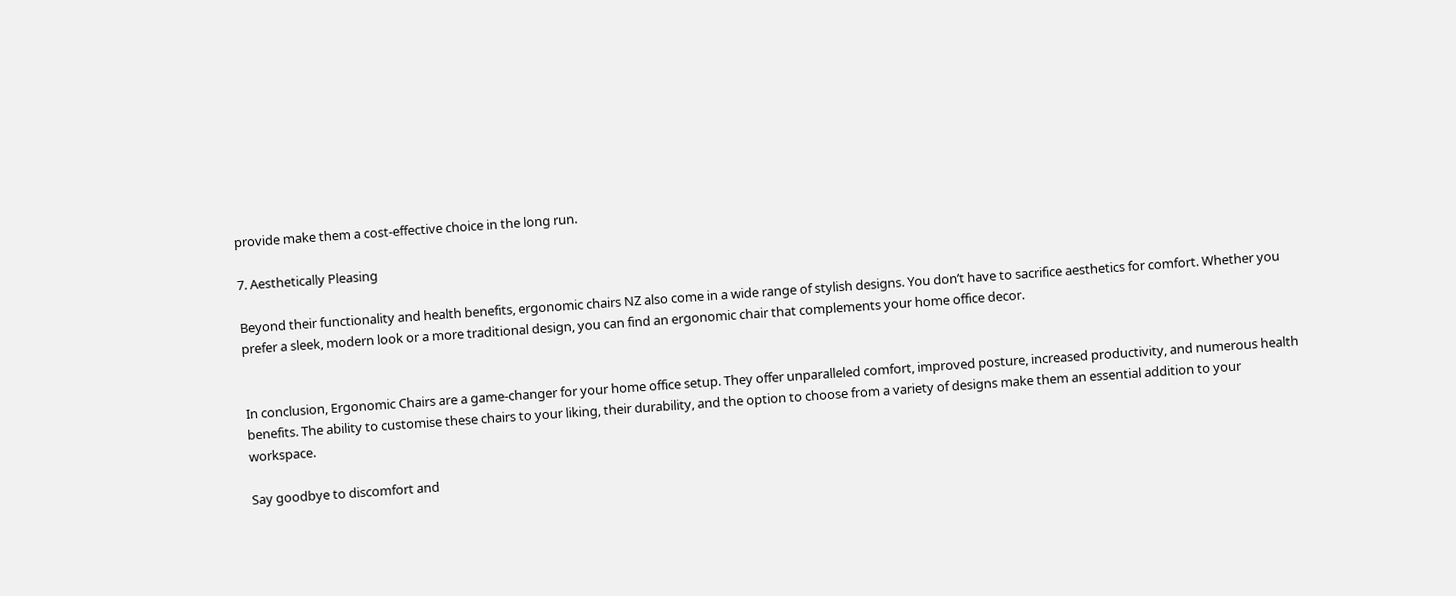provide make them a cost-effective choice in the long run.

7. Aesthetically Pleasing

Beyond their functionality and health benefits, ergonomic chairs NZ also come in a wide range of stylish designs. You don’t have to sacrifice aesthetics for comfort. Whether you prefer a sleek, modern look or a more traditional design, you can find an ergonomic chair that complements your home office decor.


In conclusion, Ergonomic Chairs are a game-changer for your home office setup. They offer unparalleled comfort, improved posture, increased productivity, and numerous health benefits. The ability to customise these chairs to your liking, their durability, and the option to choose from a variety of designs make them an essential addition to your workspace.

Say goodbye to discomfort and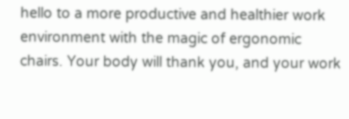hello to a more productive and healthier work environment with the magic of ergonomic chairs. Your body will thank you, and your work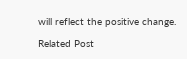will reflect the positive change.

Related Post